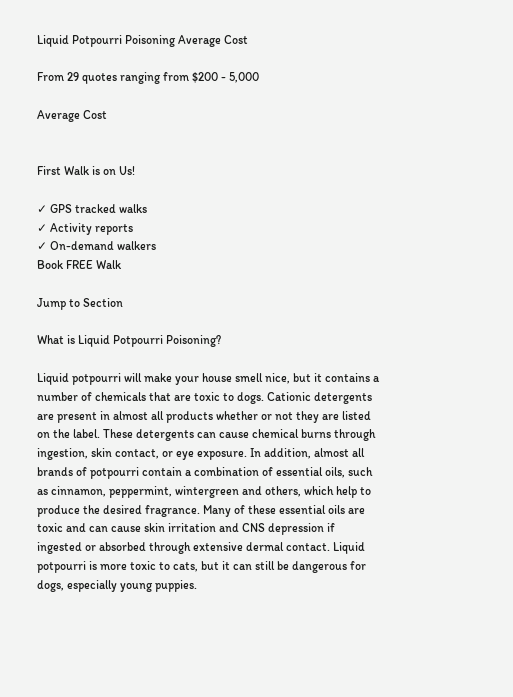Liquid Potpourri Poisoning Average Cost

From 29 quotes ranging from $200 - 5,000

Average Cost


First Walk is on Us!

✓ GPS tracked walks
✓ Activity reports
✓ On-demand walkers
Book FREE Walk

Jump to Section

What is Liquid Potpourri Poisoning?

Liquid potpourri will make your house smell nice, but it contains a number of chemicals that are toxic to dogs. Cationic detergents are present in almost all products whether or not they are listed on the label. These detergents can cause chemical burns through ingestion, skin contact, or eye exposure. In addition, almost all brands of potpourri contain a combination of essential oils, such as cinnamon, peppermint, wintergreen and others, which help to produce the desired fragrance. Many of these essential oils are toxic and can cause skin irritation and CNS depression if ingested or absorbed through extensive dermal contact. Liquid potpourri is more toxic to cats, but it can still be dangerous for dogs, especially young puppies.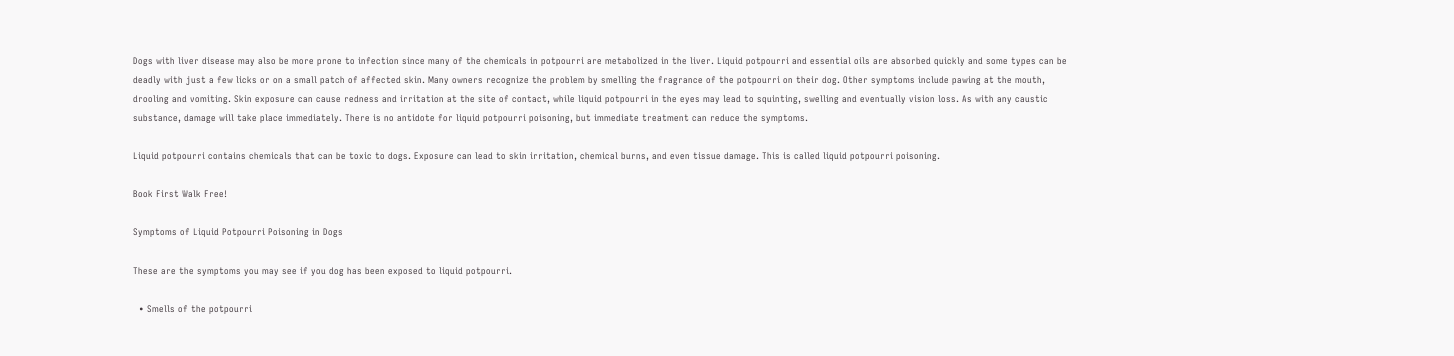Dogs with liver disease may also be more prone to infection since many of the chemicals in potpourri are metabolized in the liver. Liquid potpourri and essential oils are absorbed quickly and some types can be deadly with just a few licks or on a small patch of affected skin. Many owners recognize the problem by smelling the fragrance of the potpourri on their dog. Other symptoms include pawing at the mouth, drooling and vomiting. Skin exposure can cause redness and irritation at the site of contact, while liquid potpourri in the eyes may lead to squinting, swelling and eventually vision loss. As with any caustic substance, damage will take place immediately. There is no antidote for liquid potpourri poisoning, but immediate treatment can reduce the symptoms.

Liquid potpourri contains chemicals that can be toxic to dogs. Exposure can lead to skin irritation, chemical burns, and even tissue damage. This is called liquid potpourri poisoning.

Book First Walk Free!

Symptoms of Liquid Potpourri Poisoning in Dogs

These are the symptoms you may see if you dog has been exposed to liquid potpourri.

  • Smells of the potpourri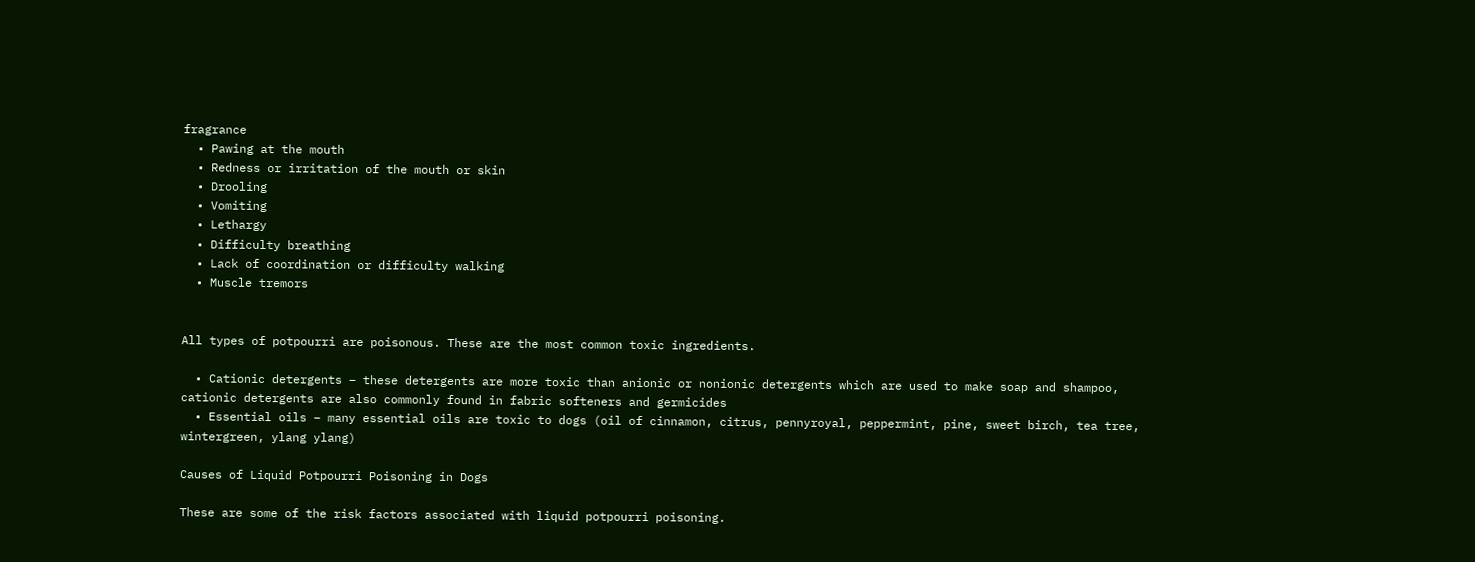fragrance
  • Pawing at the mouth
  • Redness or irritation of the mouth or skin
  • Drooling
  • Vomiting
  • Lethargy
  • Difficulty breathing
  • Lack of coordination or difficulty walking
  • Muscle tremors


All types of potpourri are poisonous. These are the most common toxic ingredients.

  • Cationic detergents – these detergents are more toxic than anionic or nonionic detergents which are used to make soap and shampoo, cationic detergents are also commonly found in fabric softeners and germicides
  • Essential oils – many essential oils are toxic to dogs (oil of cinnamon, citrus, pennyroyal, peppermint, pine, sweet birch, tea tree, wintergreen, ylang ylang)

Causes of Liquid Potpourri Poisoning in Dogs

These are some of the risk factors associated with liquid potpourri poisoning.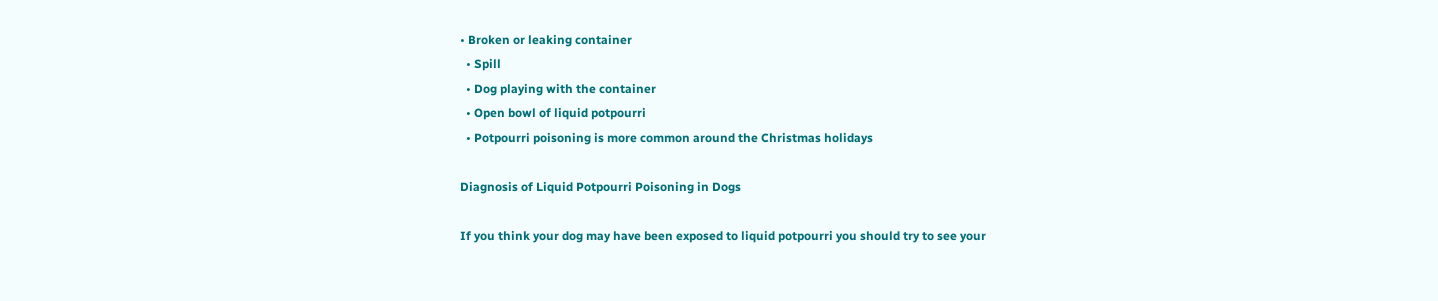• Broken or leaking container
  • Spill
  • Dog playing with the container
  • Open bowl of liquid potpourri
  • Potpourri poisoning is more common around the Christmas holidays

Diagnosis of Liquid Potpourri Poisoning in Dogs

If you think your dog may have been exposed to liquid potpourri you should try to see your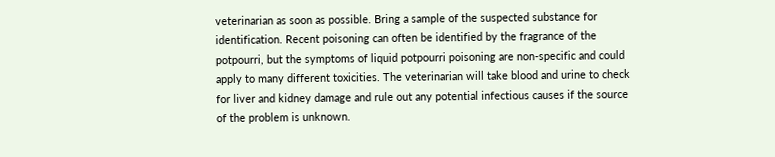veterinarian as soon as possible. Bring a sample of the suspected substance for identification. Recent poisoning can often be identified by the fragrance of the potpourri, but the symptoms of liquid potpourri poisoning are non-specific and could apply to many different toxicities. The veterinarian will take blood and urine to check for liver and kidney damage and rule out any potential infectious causes if the source of the problem is unknown.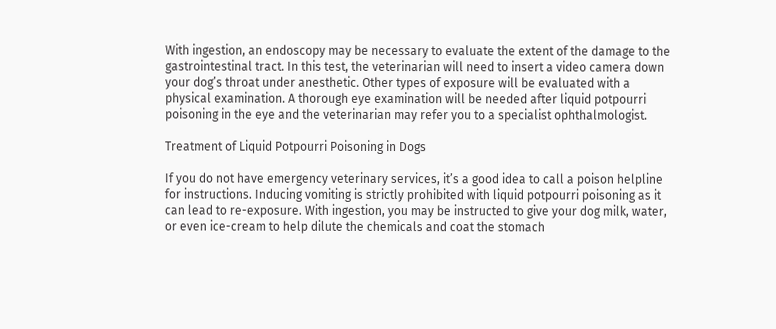With ingestion, an endoscopy may be necessary to evaluate the extent of the damage to the gastrointestinal tract. In this test, the veterinarian will need to insert a video camera down your dog’s throat under anesthetic. Other types of exposure will be evaluated with a physical examination. A thorough eye examination will be needed after liquid potpourri poisoning in the eye and the veterinarian may refer you to a specialist ophthalmologist.

Treatment of Liquid Potpourri Poisoning in Dogs

If you do not have emergency veterinary services, it’s a good idea to call a poison helpline for instructions. Inducing vomiting is strictly prohibited with liquid potpourri poisoning as it can lead to re-exposure. With ingestion, you may be instructed to give your dog milk, water, or even ice-cream to help dilute the chemicals and coat the stomach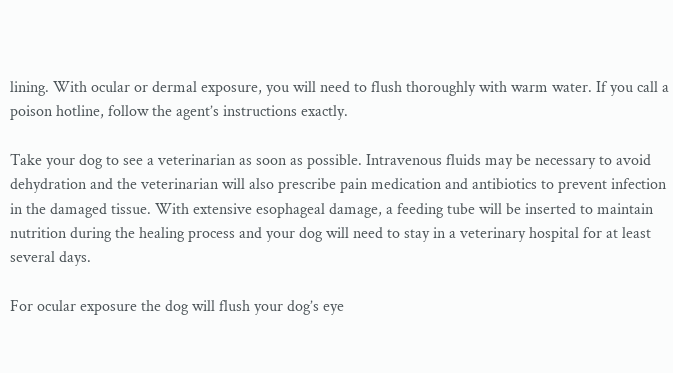lining. With ocular or dermal exposure, you will need to flush thoroughly with warm water. If you call a poison hotline, follow the agent’s instructions exactly.

Take your dog to see a veterinarian as soon as possible. Intravenous fluids may be necessary to avoid dehydration and the veterinarian will also prescribe pain medication and antibiotics to prevent infection in the damaged tissue. With extensive esophageal damage, a feeding tube will be inserted to maintain nutrition during the healing process and your dog will need to stay in a veterinary hospital for at least several days.

For ocular exposure the dog will flush your dog’s eye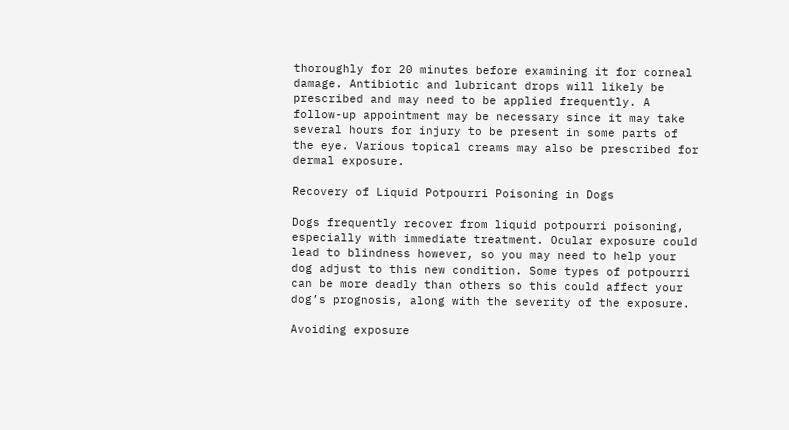thoroughly for 20 minutes before examining it for corneal damage. Antibiotic and lubricant drops will likely be prescribed and may need to be applied frequently. A follow-up appointment may be necessary since it may take several hours for injury to be present in some parts of the eye. Various topical creams may also be prescribed for dermal exposure.

Recovery of Liquid Potpourri Poisoning in Dogs

Dogs frequently recover from liquid potpourri poisoning, especially with immediate treatment. Ocular exposure could lead to blindness however, so you may need to help your dog adjust to this new condition. Some types of potpourri can be more deadly than others so this could affect your dog’s prognosis, along with the severity of the exposure.

Avoiding exposure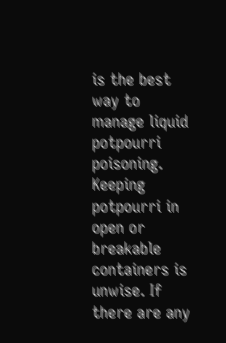is the best way to manage liquid potpourri poisoning. Keeping potpourri in open or breakable containers is unwise. If there are any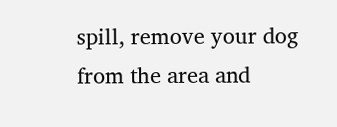spill, remove your dog from the area and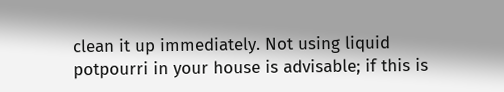clean it up immediately. Not using liquid potpourri in your house is advisable; if this is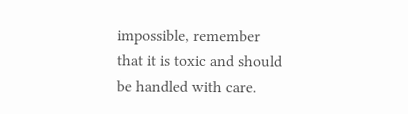impossible, remember that it is toxic and should be handled with care.